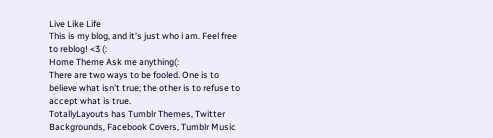Live Like Life
This is my blog, and it's just who i am. Feel free to reblog! <3 (:
Home Theme Ask me anything(:
There are two ways to be fooled. One is to believe what isn’t true; the other is to refuse to accept what is true.
TotallyLayouts has Tumblr Themes, Twitter Backgrounds, Facebook Covers, Tumblr Music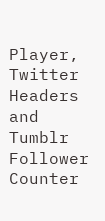Player, Twitter Headers and Tumblr Follower Counter